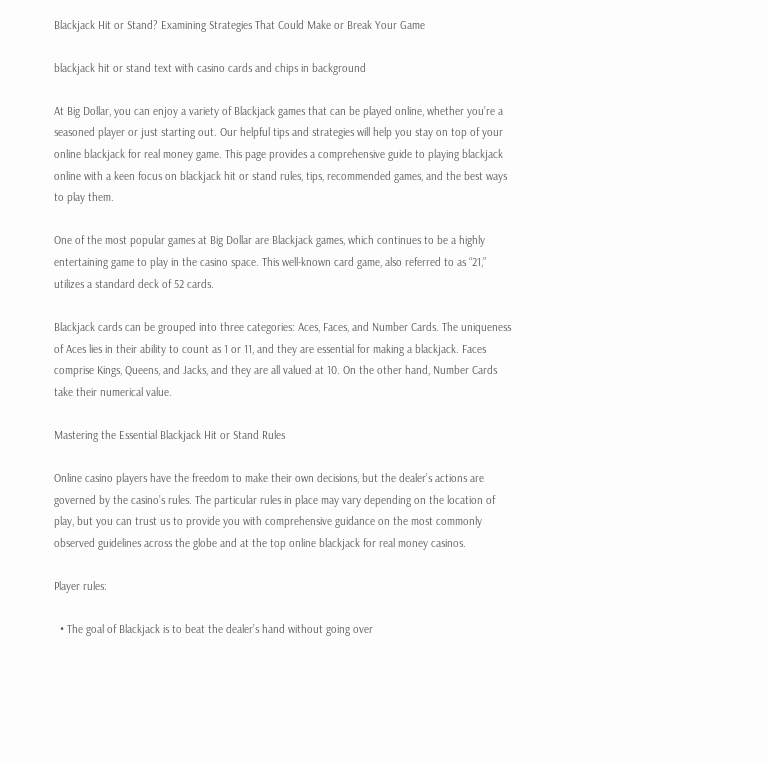Blackjack Hit or Stand? Examining Strategies That Could Make or Break Your Game

blackjack hit or stand text with casino cards and chips in background

At Big Dollar, you can enjoy a variety of Blackjack games that can be played online, whether you’re a seasoned player or just starting out. Our helpful tips and strategies will help you stay on top of your online blackjack for real money game. This page provides a comprehensive guide to playing blackjack online with a keen focus on blackjack hit or stand rules, tips, recommended games, and the best ways to play them.

One of the most popular games at Big Dollar are Blackjack games, which continues to be a highly entertaining game to play in the casino space. This well-known card game, also referred to as “21,” utilizes a standard deck of 52 cards.

Blackjack cards can be grouped into three categories: Aces, Faces, and Number Cards. The uniqueness of Aces lies in their ability to count as 1 or 11, and they are essential for making a blackjack. Faces comprise Kings, Queens, and Jacks, and they are all valued at 10. On the other hand, Number Cards take their numerical value.

Mastering the Essential Blackjack Hit or Stand Rules

Online casino players have the freedom to make their own decisions, but the dealer’s actions are governed by the casino’s rules. The particular rules in place may vary depending on the location of play, but you can trust us to provide you with comprehensive guidance on the most commonly observed guidelines across the globe and at the top online blackjack for real money casinos.

Player rules:

  • The goal of Blackjack is to beat the dealer’s hand without going over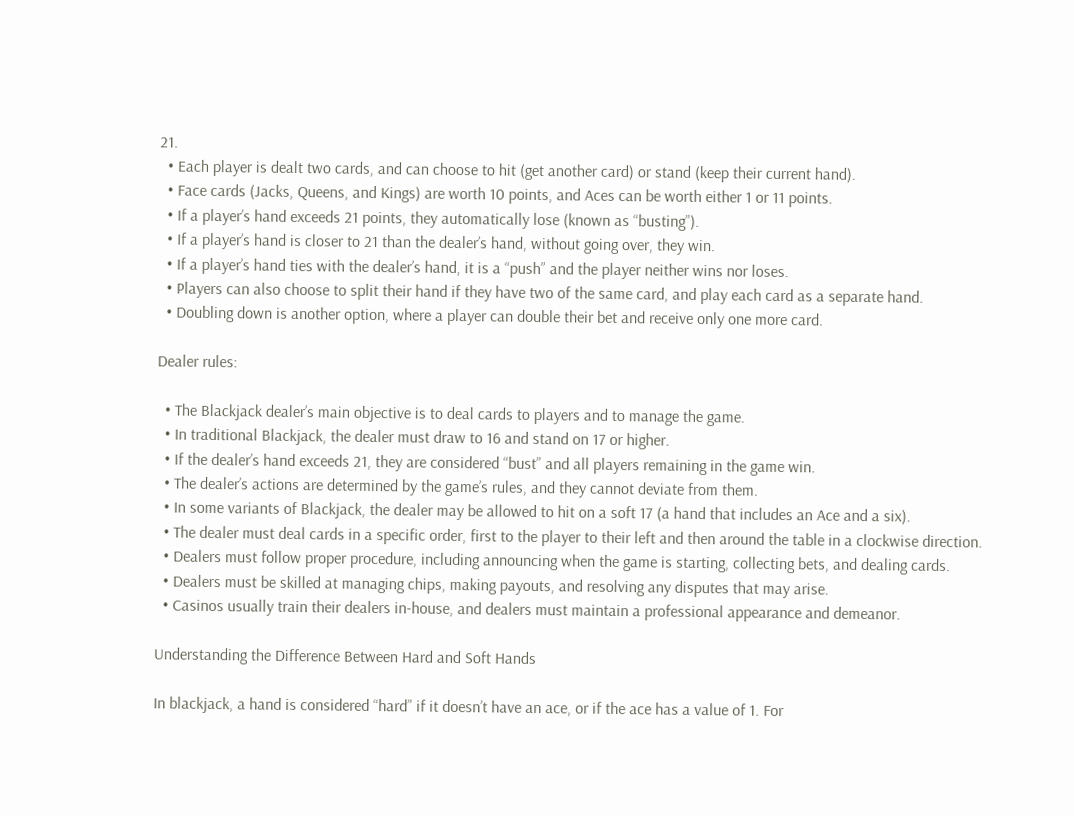21.
  • Each player is dealt two cards, and can choose to hit (get another card) or stand (keep their current hand).
  • Face cards (Jacks, Queens, and Kings) are worth 10 points, and Aces can be worth either 1 or 11 points.
  • If a player’s hand exceeds 21 points, they automatically lose (known as “busting”).
  • If a player’s hand is closer to 21 than the dealer’s hand, without going over, they win.
  • If a player’s hand ties with the dealer’s hand, it is a “push” and the player neither wins nor loses.
  • Players can also choose to split their hand if they have two of the same card, and play each card as a separate hand.
  • Doubling down is another option, where a player can double their bet and receive only one more card.

Dealer rules:

  • The Blackjack dealer’s main objective is to deal cards to players and to manage the game.
  • In traditional Blackjack, the dealer must draw to 16 and stand on 17 or higher.
  • If the dealer’s hand exceeds 21, they are considered “bust” and all players remaining in the game win.
  • The dealer’s actions are determined by the game’s rules, and they cannot deviate from them.
  • In some variants of Blackjack, the dealer may be allowed to hit on a soft 17 (a hand that includes an Ace and a six).
  • The dealer must deal cards in a specific order, first to the player to their left and then around the table in a clockwise direction.
  • Dealers must follow proper procedure, including announcing when the game is starting, collecting bets, and dealing cards.
  • Dealers must be skilled at managing chips, making payouts, and resolving any disputes that may arise.
  • Casinos usually train their dealers in-house, and dealers must maintain a professional appearance and demeanor.

Understanding the Difference Between Hard and Soft Hands

In blackjack, a hand is considered “hard” if it doesn’t have an ace, or if the ace has a value of 1. For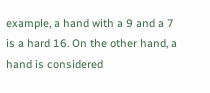example, a hand with a 9 and a 7 is a hard 16. On the other hand, a hand is considered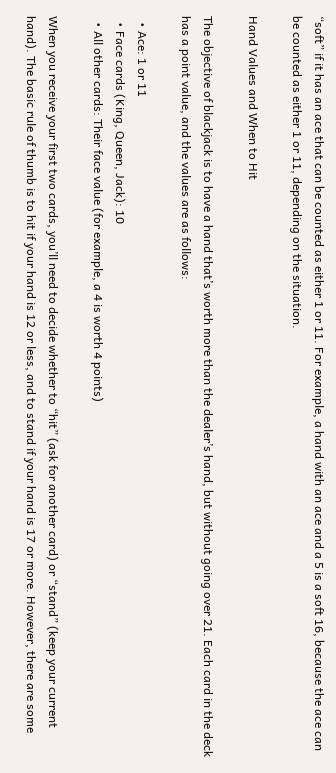“soft” if it has an ace that can be counted as either 1 or 11. For example, a hand with an ace and a 5 is a soft 16, because the ace can be counted as either 1 or 11, depending on the situation.

Hand Values and When to Hit

The objective of blackjack is to have a hand that’s worth more than the dealer’s hand, but without going over 21. Each card in the deck has a point value, and the values are as follows:

  • Ace: 1 or 11
  • Face cards (King, Queen, Jack): 10
  • All other cards: Their face value (for example, a 4 is worth 4 points)

When you receive your first two cards, you’ll need to decide whether to “hit” (ask for another card) or “stand” (keep your current hand). The basic rule of thumb is to hit if your hand is 12 or less, and to stand if your hand is 17 or more. However, there are some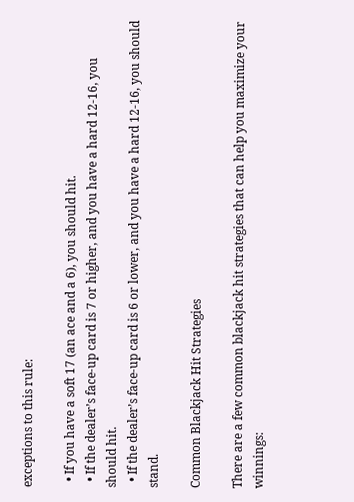exceptions to this rule:

  • If you have a soft 17 (an ace and a 6), you should hit.
  • If the dealer’s face-up card is 7 or higher, and you have a hard 12-16, you should hit.
  • If the dealer’s face-up card is 6 or lower, and you have a hard 12-16, you should stand.

Common Blackjack Hit Strategies

There are a few common blackjack hit strategies that can help you maximize your winnings: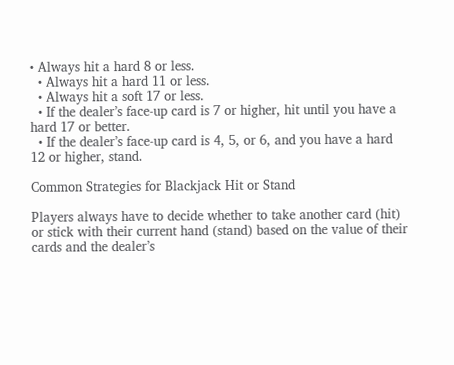• Always hit a hard 8 or less.
  • Always hit a hard 11 or less.
  • Always hit a soft 17 or less.
  • If the dealer’s face-up card is 7 or higher, hit until you have a hard 17 or better.
  • If the dealer’s face-up card is 4, 5, or 6, and you have a hard 12 or higher, stand.

Common Strategies for Blackjack Hit or Stand

Players always have to decide whether to take another card (hit) or stick with their current hand (stand) based on the value of their cards and the dealer’s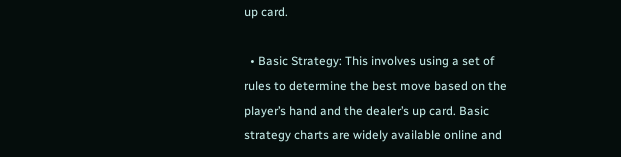up card.

  • Basic Strategy: This involves using a set of rules to determine the best move based on the player’s hand and the dealer’s up card. Basic strategy charts are widely available online and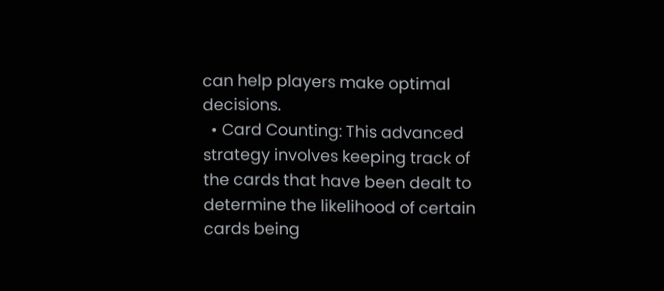can help players make optimal decisions.
  • Card Counting: This advanced strategy involves keeping track of the cards that have been dealt to determine the likelihood of certain cards being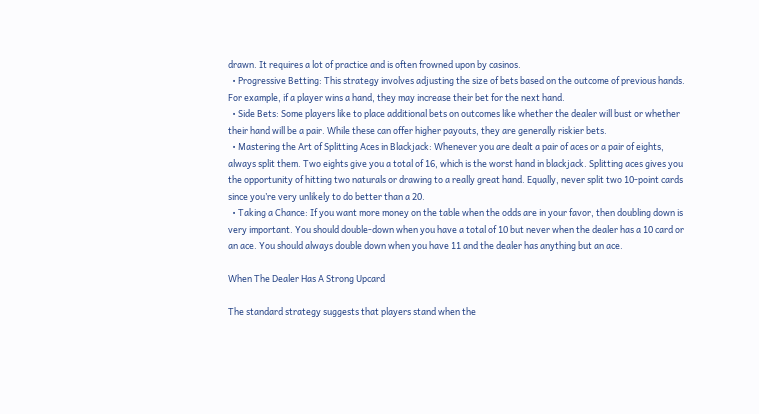drawn. It requires a lot of practice and is often frowned upon by casinos.
  • Progressive Betting: This strategy involves adjusting the size of bets based on the outcome of previous hands. For example, if a player wins a hand, they may increase their bet for the next hand.
  • Side Bets: Some players like to place additional bets on outcomes like whether the dealer will bust or whether their hand will be a pair. While these can offer higher payouts, they are generally riskier bets.
  • Mastering the Art of Splitting Aces in Blackjack: Whenever you are dealt a pair of aces or a pair of eights, always split them. Two eights give you a total of 16, which is the worst hand in blackjack. Splitting aces gives you the opportunity of hitting two naturals or drawing to a really great hand. Equally, never split two 10-point cards since you’re very unlikely to do better than a 20.
  • Taking a Chance: If you want more money on the table when the odds are in your favor, then doubling down is very important. You should double-down when you have a total of 10 but never when the dealer has a 10 card or an ace. You should always double down when you have 11 and the dealer has anything but an ace.

When The Dealer Has A Strong Upcard

The standard strategy suggests that players stand when the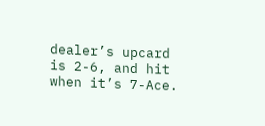dealer’s upcard is 2-6, and hit when it’s 7-Ace.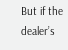But if the dealer’s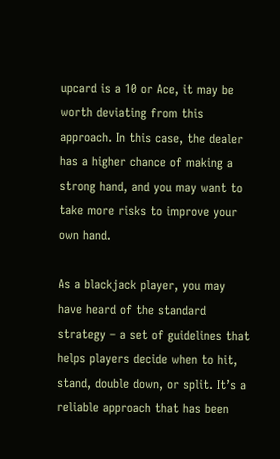upcard is a 10 or Ace, it may be worth deviating from this approach. In this case, the dealer has a higher chance of making a strong hand, and you may want to take more risks to improve your own hand.

As a blackjack player, you may have heard of the standard strategy – a set of guidelines that helps players decide when to hit, stand, double down, or split. It’s a reliable approach that has been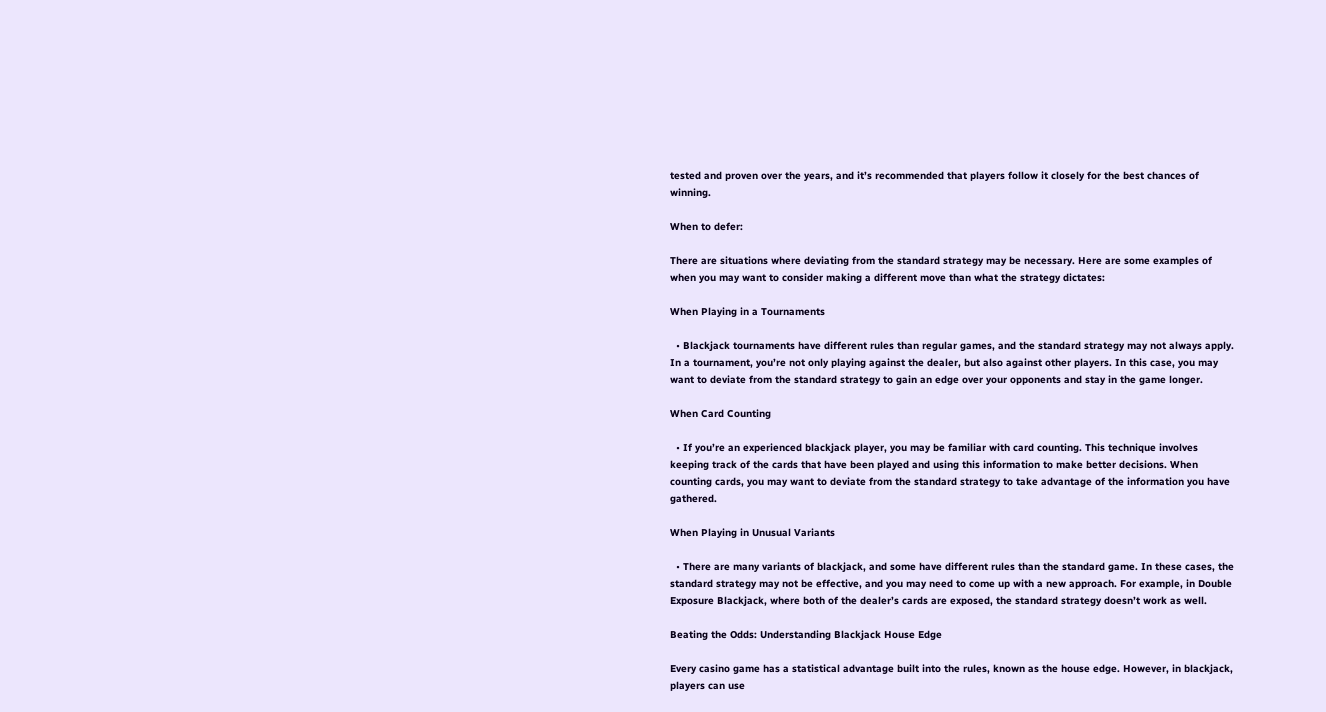tested and proven over the years, and it’s recommended that players follow it closely for the best chances of winning.

When to defer:

There are situations where deviating from the standard strategy may be necessary. Here are some examples of when you may want to consider making a different move than what the strategy dictates:

When Playing in a Tournaments

  • Blackjack tournaments have different rules than regular games, and the standard strategy may not always apply. In a tournament, you’re not only playing against the dealer, but also against other players. In this case, you may want to deviate from the standard strategy to gain an edge over your opponents and stay in the game longer.

When Card Counting

  • If you’re an experienced blackjack player, you may be familiar with card counting. This technique involves keeping track of the cards that have been played and using this information to make better decisions. When counting cards, you may want to deviate from the standard strategy to take advantage of the information you have gathered.

When Playing in Unusual Variants

  • There are many variants of blackjack, and some have different rules than the standard game. In these cases, the standard strategy may not be effective, and you may need to come up with a new approach. For example, in Double Exposure Blackjack, where both of the dealer’s cards are exposed, the standard strategy doesn’t work as well.

Beating the Odds: Understanding Blackjack House Edge

Every casino game has a statistical advantage built into the rules, known as the house edge. However, in blackjack, players can use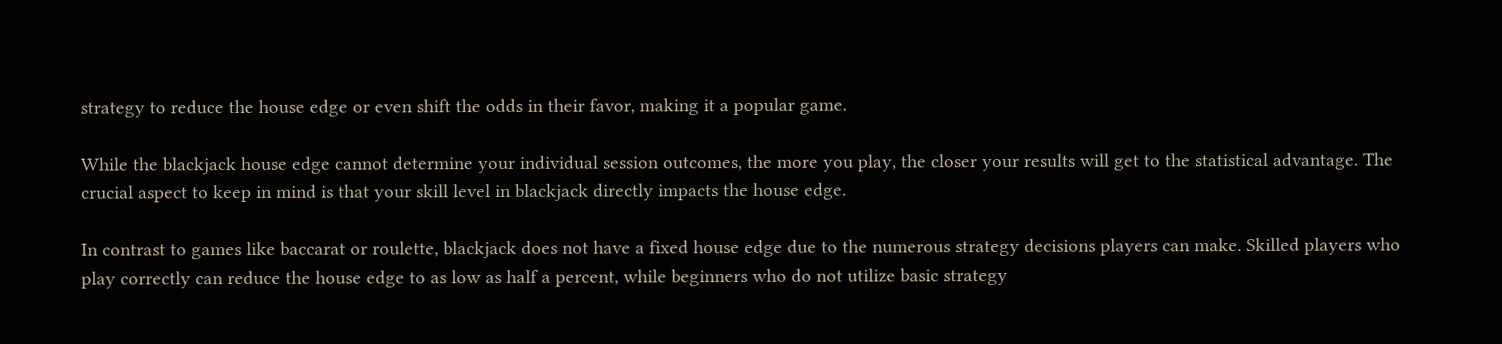strategy to reduce the house edge or even shift the odds in their favor, making it a popular game.

While the blackjack house edge cannot determine your individual session outcomes, the more you play, the closer your results will get to the statistical advantage. The crucial aspect to keep in mind is that your skill level in blackjack directly impacts the house edge.

In contrast to games like baccarat or roulette, blackjack does not have a fixed house edge due to the numerous strategy decisions players can make. Skilled players who play correctly can reduce the house edge to as low as half a percent, while beginners who do not utilize basic strategy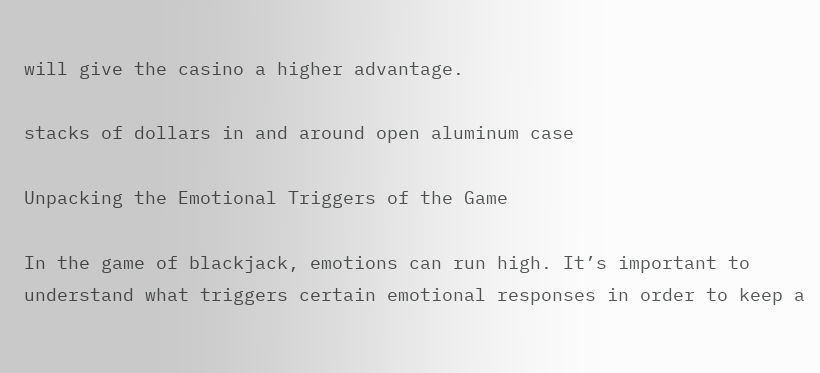will give the casino a higher advantage.

stacks of dollars in and around open aluminum case

Unpacking the Emotional Triggers of the Game

In the game of blackjack, emotions can run high. It’s important to understand what triggers certain emotional responses in order to keep a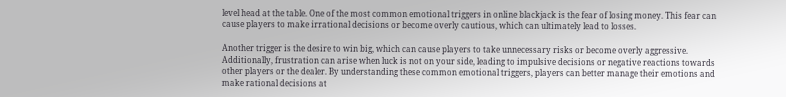level head at the table. One of the most common emotional triggers in online blackjack is the fear of losing money. This fear can cause players to make irrational decisions or become overly cautious, which can ultimately lead to losses.

Another trigger is the desire to win big, which can cause players to take unnecessary risks or become overly aggressive. Additionally, frustration can arise when luck is not on your side, leading to impulsive decisions or negative reactions towards other players or the dealer. By understanding these common emotional triggers, players can better manage their emotions and make rational decisions at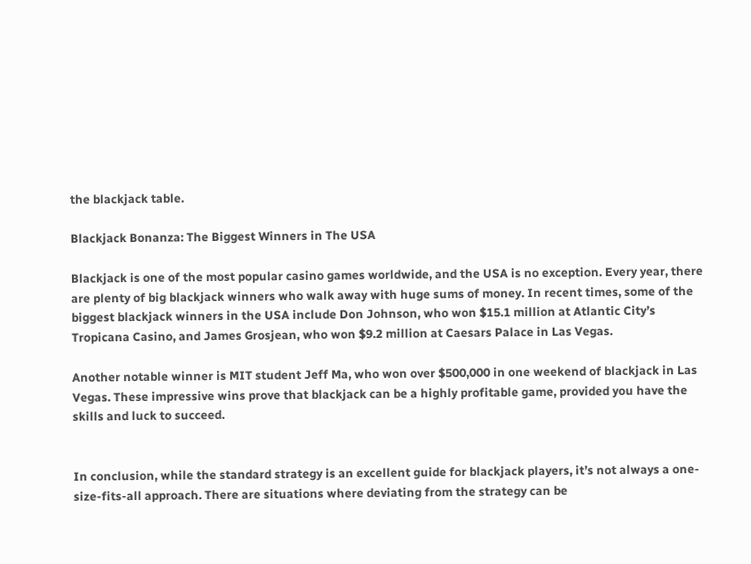the blackjack table.

Blackjack Bonanza: The Biggest Winners in The USA

Blackjack is one of the most popular casino games worldwide, and the USA is no exception. Every year, there are plenty of big blackjack winners who walk away with huge sums of money. In recent times, some of the biggest blackjack winners in the USA include Don Johnson, who won $15.1 million at Atlantic City’s Tropicana Casino, and James Grosjean, who won $9.2 million at Caesars Palace in Las Vegas.

Another notable winner is MIT student Jeff Ma, who won over $500,000 in one weekend of blackjack in Las Vegas. These impressive wins prove that blackjack can be a highly profitable game, provided you have the skills and luck to succeed.


In conclusion, while the standard strategy is an excellent guide for blackjack players, it’s not always a one-size-fits-all approach. There are situations where deviating from the strategy can be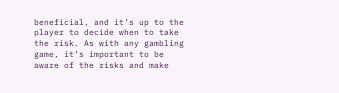beneficial, and it’s up to the player to decide when to take the risk. As with any gambling game, it’s important to be aware of the risks and make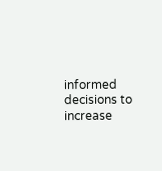informed decisions to increase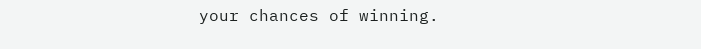your chances of winning.